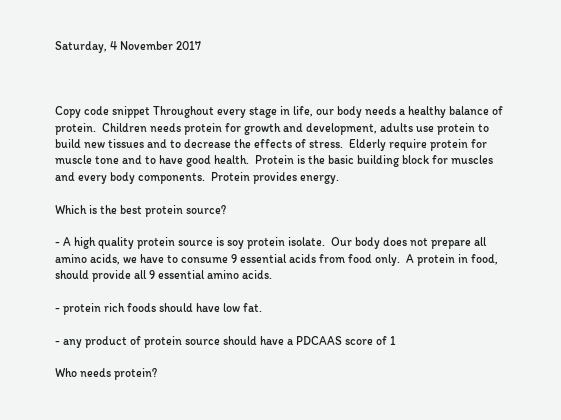Saturday, 4 November 2017



Copy code snippet Throughout every stage in life, our body needs a healthy balance of protein.  Children needs protein for growth and development, adults use protein to build new tissues and to decrease the effects of stress.  Elderly require protein for muscle tone and to have good health.  Protein is the basic building block for muscles and every body components.  Protein provides energy.

Which is the best protein source?

- A high quality protein source is soy protein isolate.  Our body does not prepare all amino acids, we have to consume 9 essential acids from food only.  A protein in food, should provide all 9 essential amino acids.

- protein rich foods should have low fat.

- any product of protein source should have a PDCAAS score of 1

Who needs protein?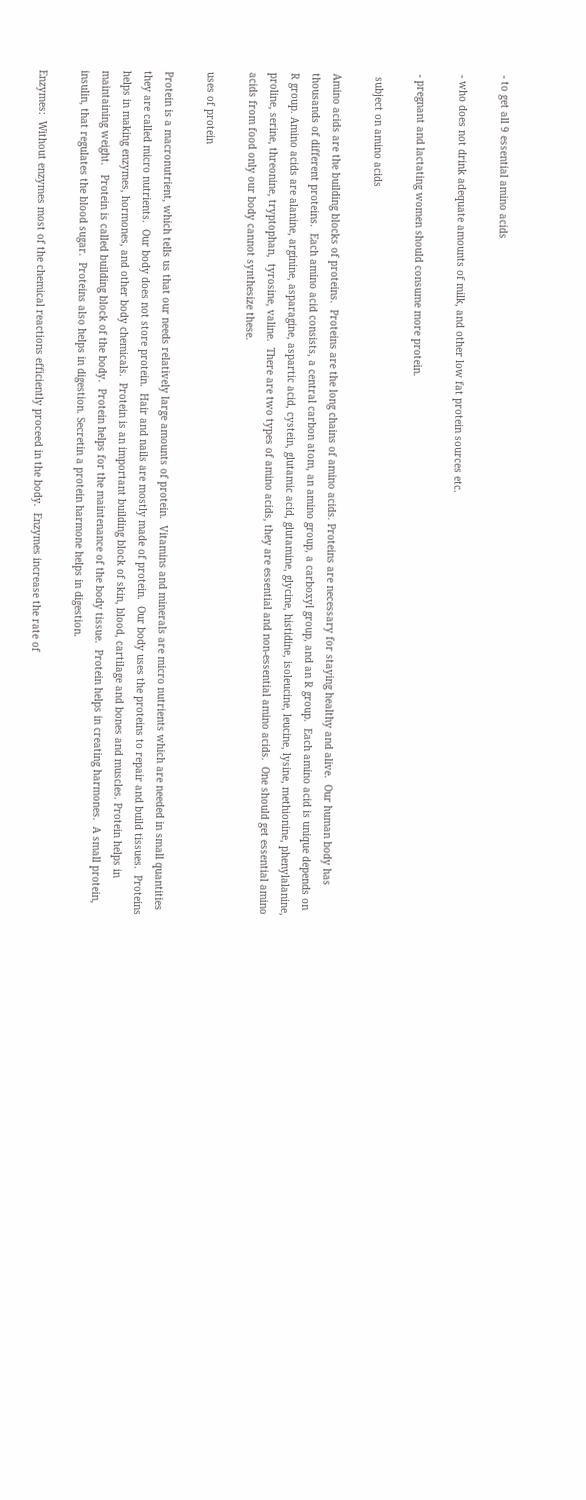- to get all 9 essential amino acids

- who does not drink adequate amounts of milk, and other low fat protein sources etc.

- pregnant and lactating women should consume more protein.

 subject on amino acids

Amino acids are the building blocks of proteins.  Proteins are the long chains of amino acids. Proteins are necessary for staying healthy and alive.  Our human body has thousands of different proteins.  Each amino acid consists, a central carbon atom, an amino group, a carboxyl group, and an R group.  Each amino acid is unique depends on R group. Amino acids are alanine, arginine, asparagine, aspartic acid, cystein, glutamic acid, glutamine, glycine, histidine, isoleucine, leucine, lysine, methionine, phenylalanine, proline, serine, threonine, tryptophan,  tyrosine, valine.  There are two types of amino acids, they are essential and non-essential amino acids.  One should get essential amino acids from food only our body cannot synthesize these.

uses of protein

Protein is a macronutrient, which tells us that our needs relatively large amounts of protein.  Vitamins and minerals are micro nutrients which are needed in small quantities they are called micro nutrients.  Our body does not store protein.  Hair and nails are mostly made of protein.  Our body uses the proteins to repair and build tissues.  Proteins helps in making enzymes, hormones, and other body chemicals.  Protein is an important building block of skin, blood, cartilage and bones and muscles. Protein helps in maintaining weight.   Protein is called building block of the body.  Protein helps for the maintenance of the body tissue.  Protein helps in creating harmones.  A small protein, insulin, that regulates the blood sugar.  Proteins also helps in digestion. Secretin a protein harmone helps in digestion.

Enzymes:  Without enzymes most of the chemical reactions efficiently proceed in the body.  Enzymes increase the rate of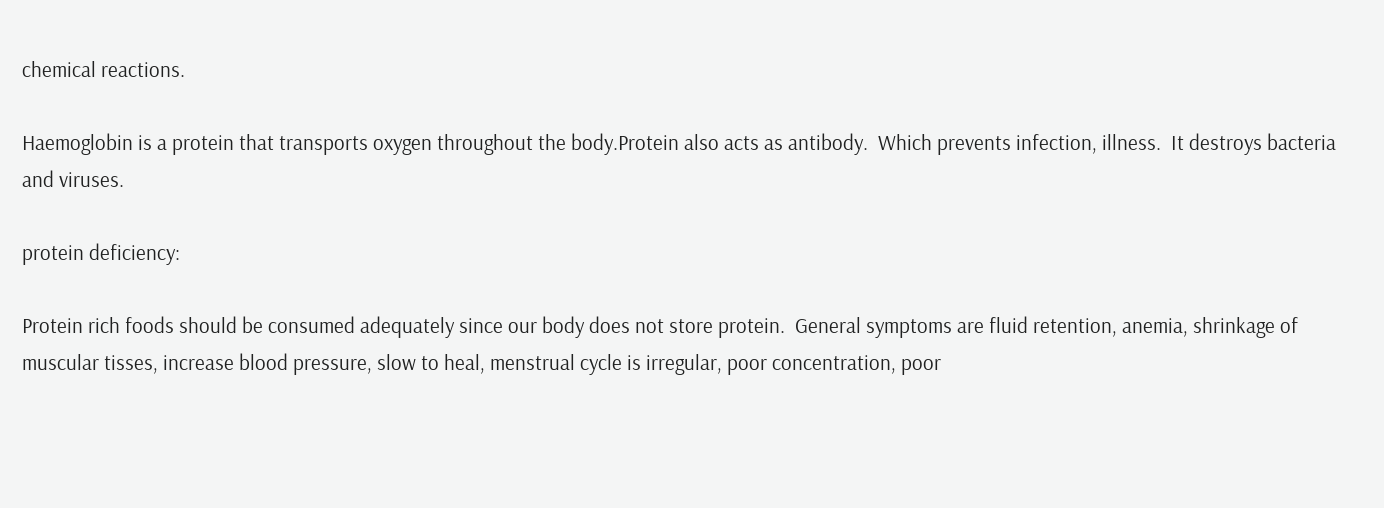chemical reactions.

Haemoglobin is a protein that transports oxygen throughout the body.Protein also acts as antibody.  Which prevents infection, illness.  It destroys bacteria and viruses.

protein deficiency:

Protein rich foods should be consumed adequately since our body does not store protein.  General symptoms are fluid retention, anemia, shrinkage of muscular tisses, increase blood pressure, slow to heal, menstrual cycle is irregular, poor concentration, poor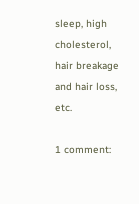sleep, high cholesterol, hair breakage and hair loss, etc.

1 comment: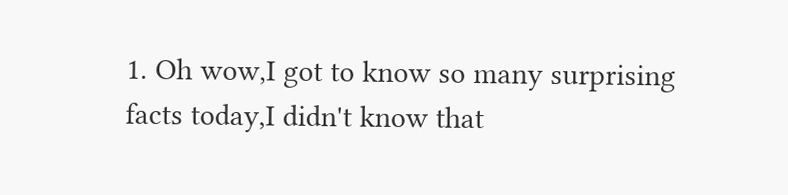1. Oh wow,I got to know so many surprising facts today,I didn't know that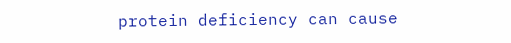protein deficiency can cause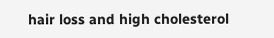hair loss and high cholesterol